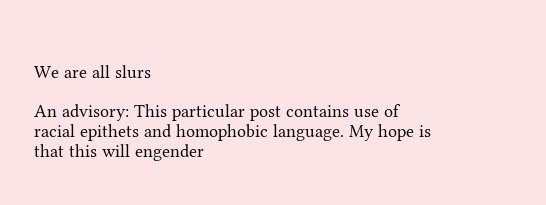We are all slurs

An advisory: This particular post contains use of racial epithets and homophobic language. My hope is that this will engender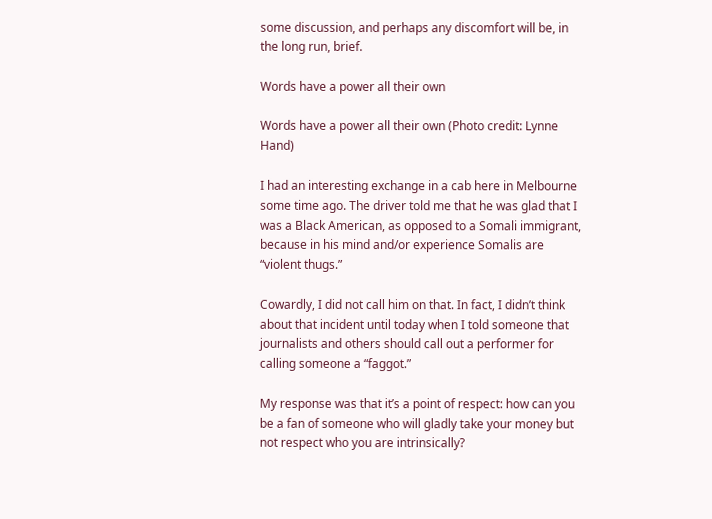some discussion, and perhaps any discomfort will be, in the long run, brief.

Words have a power all their own

Words have a power all their own (Photo credit: Lynne Hand)

I had an interesting exchange in a cab here in Melbourne some time ago. The driver told me that he was glad that I was a Black American, as opposed to a Somali immigrant, because in his mind and/or experience Somalis are “violent thugs.”

Cowardly, I did not call him on that. In fact, I didn’t think about that incident until today when I told someone that journalists and others should call out a performer for calling someone a “faggot.”

My response was that it’s a point of respect: how can you be a fan of someone who will gladly take your money but not respect who you are intrinsically?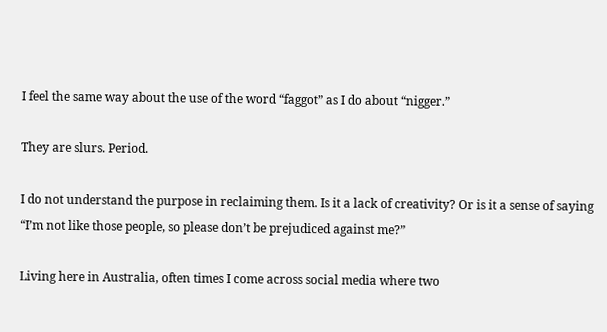I feel the same way about the use of the word “faggot” as I do about “nigger.”

They are slurs. Period.

I do not understand the purpose in reclaiming them. Is it a lack of creativity? Or is it a sense of saying “I’m not like those people, so please don’t be prejudiced against me?”

Living here in Australia, often times I come across social media where two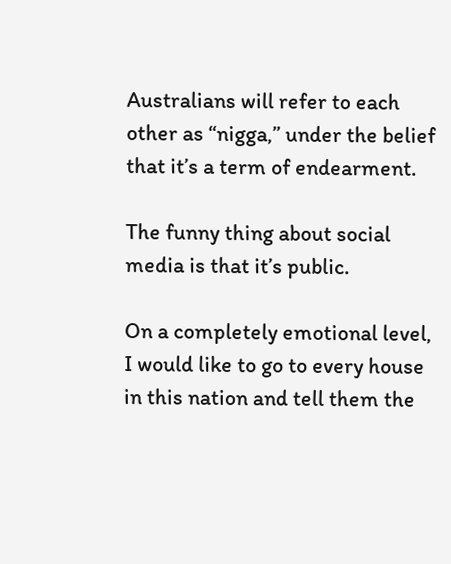Australians will refer to each other as “nigga,” under the belief that it’s a term of endearment.

The funny thing about social media is that it’s public.

On a completely emotional level, I would like to go to every house in this nation and tell them the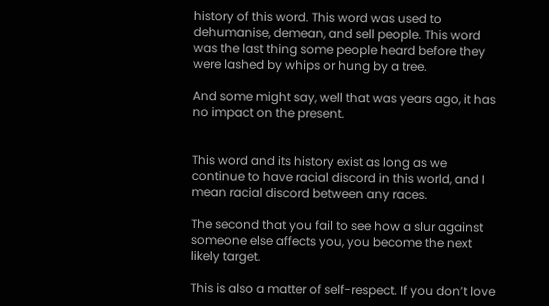history of this word. This word was used to dehumanise, demean, and sell people. This word was the last thing some people heard before they were lashed by whips or hung by a tree.

And some might say, well that was years ago, it has no impact on the present.


This word and its history exist as long as we continue to have racial discord in this world, and I mean racial discord between any races.

The second that you fail to see how a slur against someone else affects you, you become the next likely target.

This is also a matter of self-respect. If you don’t love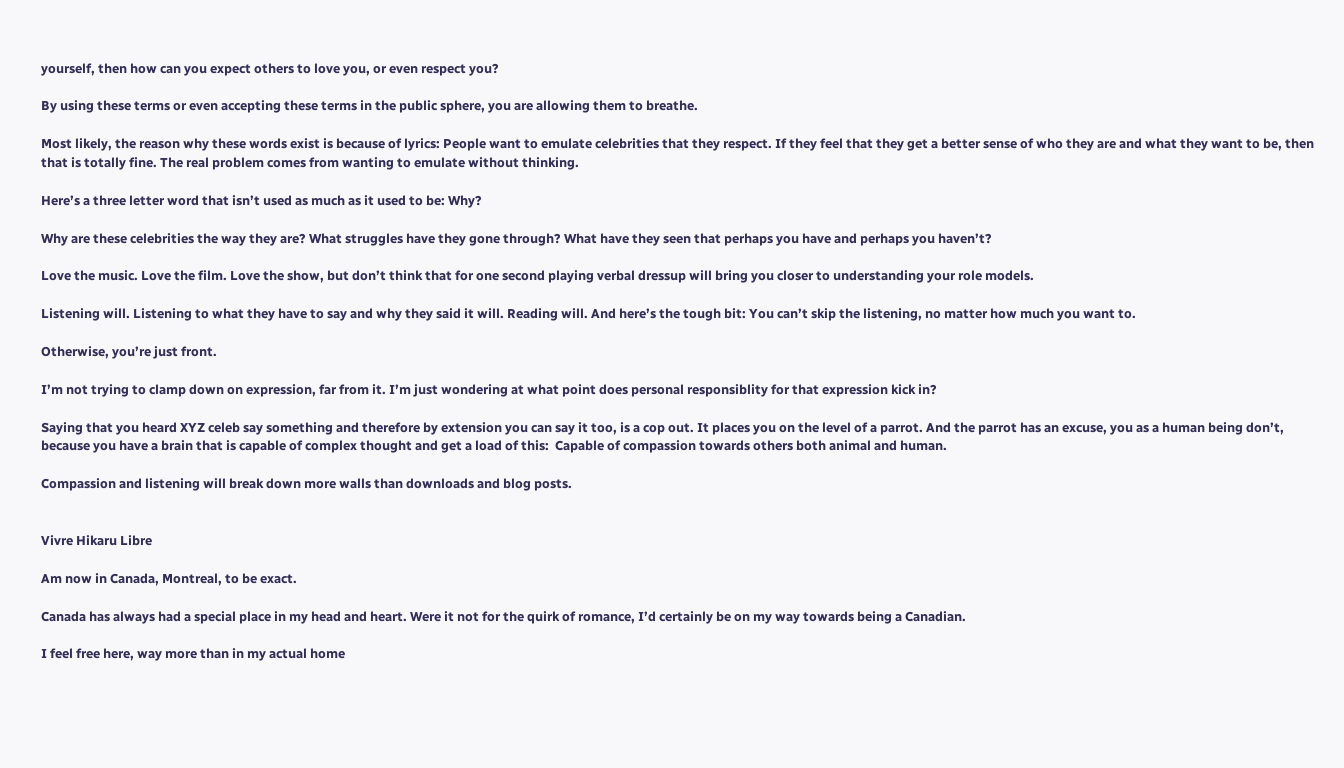yourself, then how can you expect others to love you, or even respect you?

By using these terms or even accepting these terms in the public sphere, you are allowing them to breathe.

Most likely, the reason why these words exist is because of lyrics: People want to emulate celebrities that they respect. If they feel that they get a better sense of who they are and what they want to be, then that is totally fine. The real problem comes from wanting to emulate without thinking.

Here’s a three letter word that isn’t used as much as it used to be: Why?

Why are these celebrities the way they are? What struggles have they gone through? What have they seen that perhaps you have and perhaps you haven’t?

Love the music. Love the film. Love the show, but don’t think that for one second playing verbal dressup will bring you closer to understanding your role models.

Listening will. Listening to what they have to say and why they said it will. Reading will. And here’s the tough bit: You can’t skip the listening, no matter how much you want to.

Otherwise, you’re just front.

I’m not trying to clamp down on expression, far from it. I’m just wondering at what point does personal responsiblity for that expression kick in?

Saying that you heard XYZ celeb say something and therefore by extension you can say it too, is a cop out. It places you on the level of a parrot. And the parrot has an excuse, you as a human being don’t, because you have a brain that is capable of complex thought and get a load of this:  Capable of compassion towards others both animal and human.

Compassion and listening will break down more walls than downloads and blog posts.


Vivre Hikaru Libre

Am now in Canada, Montreal, to be exact.

Canada has always had a special place in my head and heart. Were it not for the quirk of romance, I’d certainly be on my way towards being a Canadian.

I feel free here, way more than in my actual home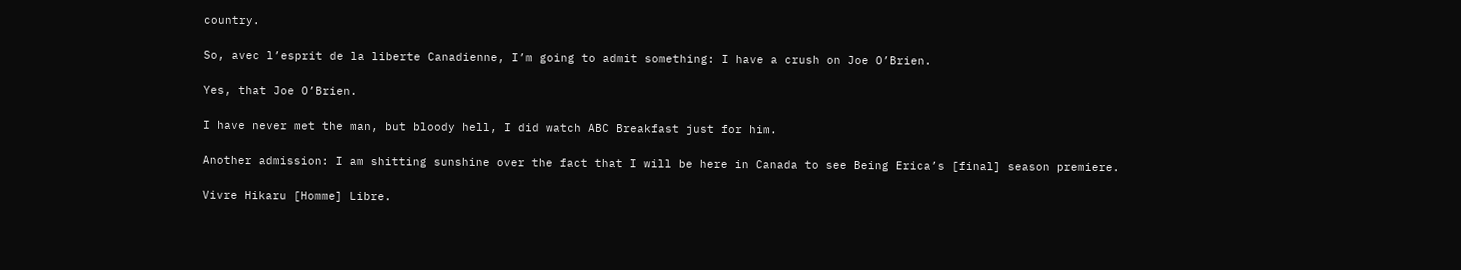country.

So, avec l’esprit de la liberte Canadienne, I’m going to admit something: I have a crush on Joe O’Brien.

Yes, that Joe O’Brien.

I have never met the man, but bloody hell, I did watch ABC Breakfast just for him.

Another admission: I am shitting sunshine over the fact that I will be here in Canada to see Being Erica’s [final] season premiere.

Vivre Hikaru [Homme] Libre.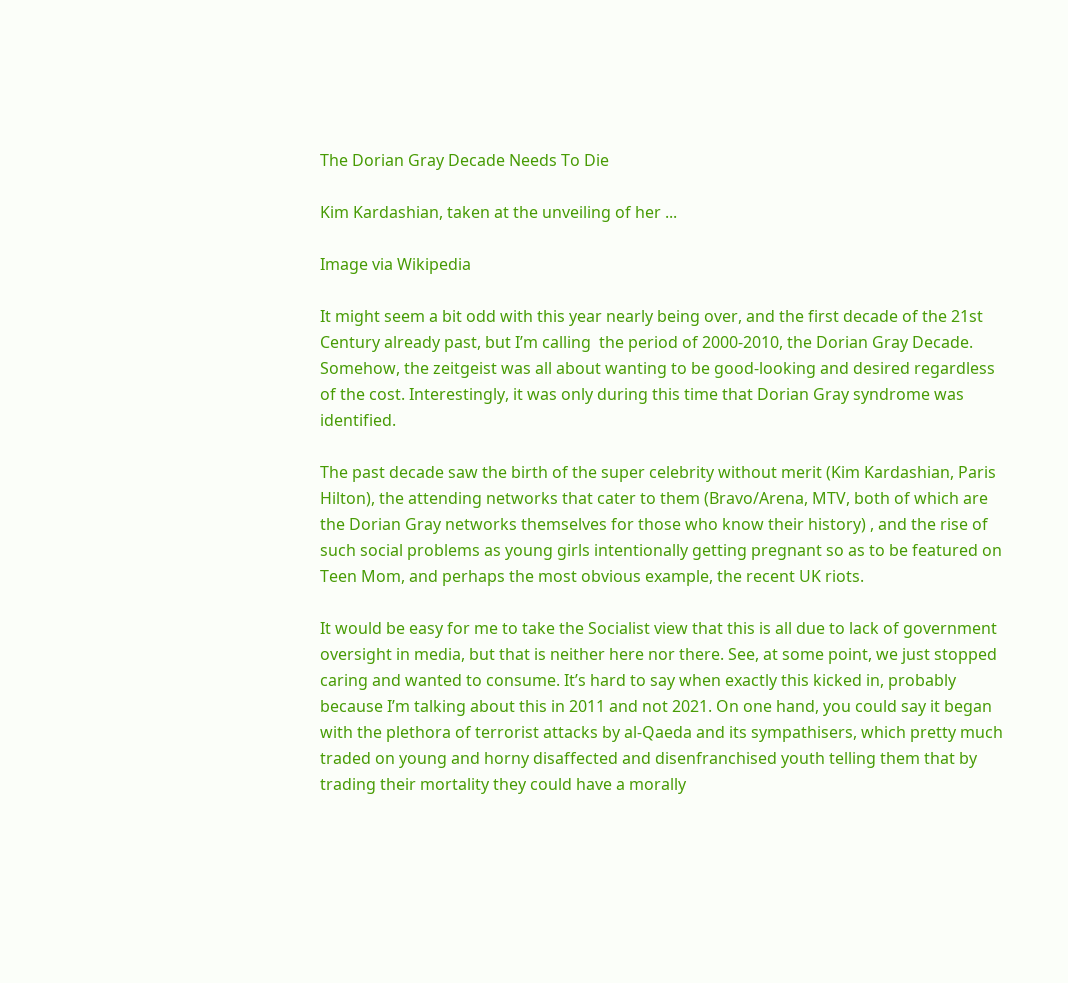The Dorian Gray Decade Needs To Die

Kim Kardashian, taken at the unveiling of her ...

Image via Wikipedia

It might seem a bit odd with this year nearly being over, and the first decade of the 21st Century already past, but I’m calling  the period of 2000-2010, the Dorian Gray Decade. Somehow, the zeitgeist was all about wanting to be good-looking and desired regardless of the cost. Interestingly, it was only during this time that Dorian Gray syndrome was identified.

The past decade saw the birth of the super celebrity without merit (Kim Kardashian, Paris Hilton), the attending networks that cater to them (Bravo/Arena, MTV, both of which are the Dorian Gray networks themselves for those who know their history) , and the rise of such social problems as young girls intentionally getting pregnant so as to be featured on Teen Mom, and perhaps the most obvious example, the recent UK riots.

It would be easy for me to take the Socialist view that this is all due to lack of government oversight in media, but that is neither here nor there. See, at some point, we just stopped caring and wanted to consume. It’s hard to say when exactly this kicked in, probably because I’m talking about this in 2011 and not 2021. On one hand, you could say it began with the plethora of terrorist attacks by al-Qaeda and its sympathisers, which pretty much traded on young and horny disaffected and disenfranchised youth telling them that by trading their mortality they could have a morally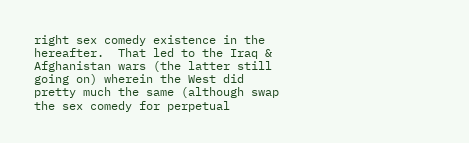right sex comedy existence in the hereafter.  That led to the Iraq & Afghanistan wars (the latter still going on) wherein the West did pretty much the same (although swap the sex comedy for perpetual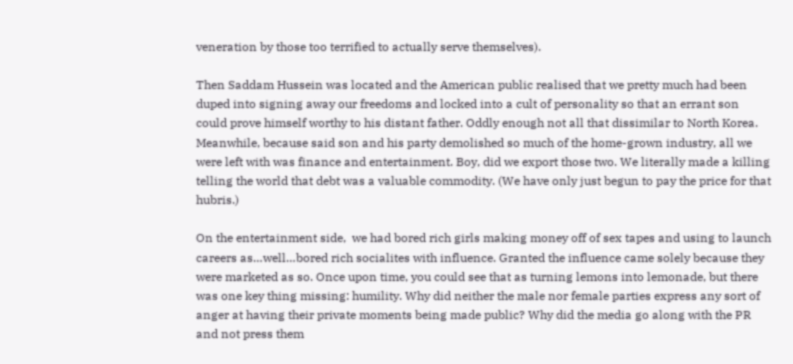veneration by those too terrified to actually serve themselves).

Then Saddam Hussein was located and the American public realised that we pretty much had been duped into signing away our freedoms and locked into a cult of personality so that an errant son could prove himself worthy to his distant father. Oddly enough not all that dissimilar to North Korea. Meanwhile, because said son and his party demolished so much of the home-grown industry, all we were left with was finance and entertainment. Boy, did we export those two. We literally made a killing telling the world that debt was a valuable commodity. (We have only just begun to pay the price for that hubris.)

On the entertainment side,  we had bored rich girls making money off of sex tapes and using to launch careers as…well…bored rich socialites with influence. Granted the influence came solely because they were marketed as so. Once upon time, you could see that as turning lemons into lemonade, but there was one key thing missing: humility. Why did neither the male nor female parties express any sort of anger at having their private moments being made public? Why did the media go along with the PR and not press them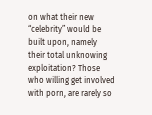on what their new “celebrity” would be built upon, namely their total unknowing exploitation? Those who willing get involved with porn, are rarely so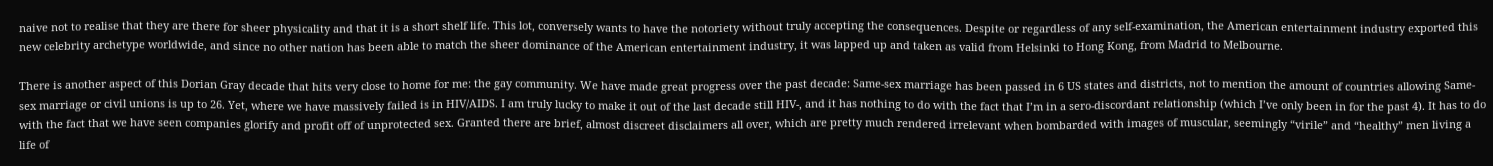naive not to realise that they are there for sheer physicality and that it is a short shelf life. This lot, conversely wants to have the notoriety without truly accepting the consequences. Despite or regardless of any self-examination, the American entertainment industry exported this new celebrity archetype worldwide, and since no other nation has been able to match the sheer dominance of the American entertainment industry, it was lapped up and taken as valid from Helsinki to Hong Kong, from Madrid to Melbourne.

There is another aspect of this Dorian Gray decade that hits very close to home for me: the gay community. We have made great progress over the past decade: Same-sex marriage has been passed in 6 US states and districts, not to mention the amount of countries allowing Same-sex marriage or civil unions is up to 26. Yet, where we have massively failed is in HIV/AIDS. I am truly lucky to make it out of the last decade still HIV-, and it has nothing to do with the fact that I’m in a sero-discordant relationship (which I’ve only been in for the past 4). It has to do with the fact that we have seen companies glorify and profit off of unprotected sex. Granted there are brief, almost discreet disclaimers all over, which are pretty much rendered irrelevant when bombarded with images of muscular, seemingly “virile” and “healthy” men living a life of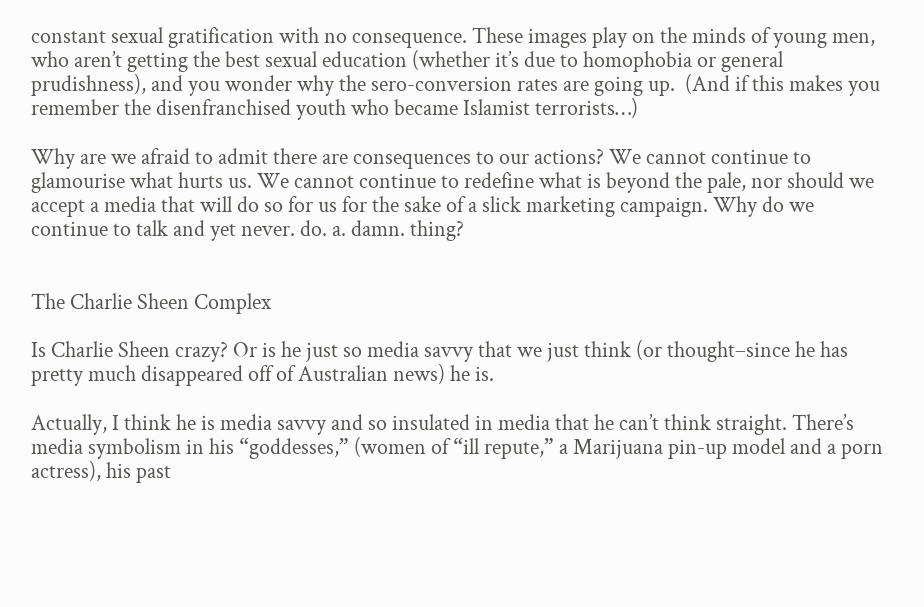constant sexual gratification with no consequence. These images play on the minds of young men, who aren’t getting the best sexual education (whether it’s due to homophobia or general prudishness), and you wonder why the sero-conversion rates are going up.  (And if this makes you remember the disenfranchised youth who became Islamist terrorists…)

Why are we afraid to admit there are consequences to our actions? We cannot continue to glamourise what hurts us. We cannot continue to redefine what is beyond the pale, nor should we accept a media that will do so for us for the sake of a slick marketing campaign. Why do we continue to talk and yet never. do. a. damn. thing?


The Charlie Sheen Complex

Is Charlie Sheen crazy? Or is he just so media savvy that we just think (or thought–since he has pretty much disappeared off of Australian news) he is.

Actually, I think he is media savvy and so insulated in media that he can’t think straight. There’s media symbolism in his “goddesses,” (women of “ill repute,” a Marijuana pin-up model and a porn actress), his past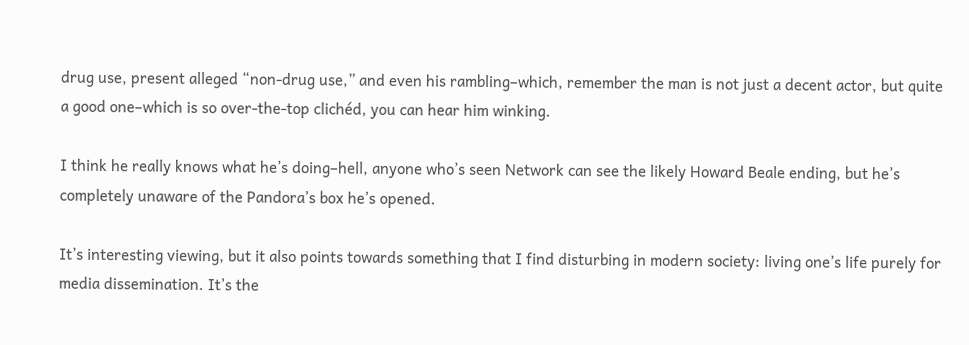drug use, present alleged “non-drug use,” and even his rambling–which, remember the man is not just a decent actor, but quite a good one–which is so over-the-top clichéd, you can hear him winking.

I think he really knows what he’s doing–hell, anyone who’s seen Network can see the likely Howard Beale ending, but he’s completely unaware of the Pandora’s box he’s opened.

It’s interesting viewing, but it also points towards something that I find disturbing in modern society: living one’s life purely for media dissemination. It’s the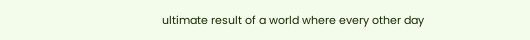ultimate result of a world where every other day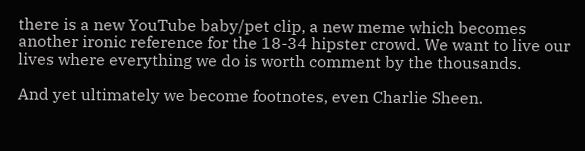there is a new YouTube baby/pet clip, a new meme which becomes another ironic reference for the 18-34 hipster crowd. We want to live our lives where everything we do is worth comment by the thousands.

And yet ultimately we become footnotes, even Charlie Sheen.